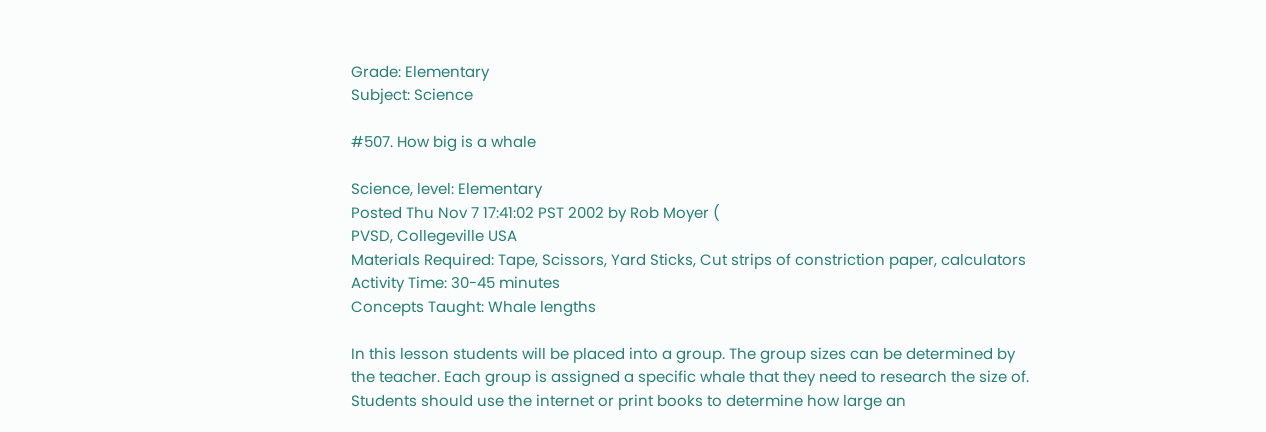Grade: Elementary
Subject: Science

#507. How big is a whale

Science, level: Elementary
Posted Thu Nov 7 17:41:02 PST 2002 by Rob Moyer (
PVSD, Collegeville USA
Materials Required: Tape, Scissors, Yard Sticks, Cut strips of constriction paper, calculators
Activity Time: 30-45 minutes
Concepts Taught: Whale lengths

In this lesson students will be placed into a group. The group sizes can be determined by the teacher. Each group is assigned a specific whale that they need to research the size of. Students should use the internet or print books to determine how large an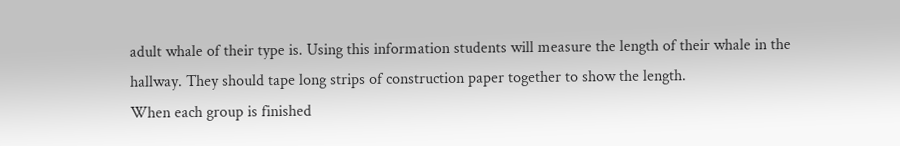adult whale of their type is. Using this information students will measure the length of their whale in the hallway. They should tape long strips of construction paper together to show the length.
When each group is finished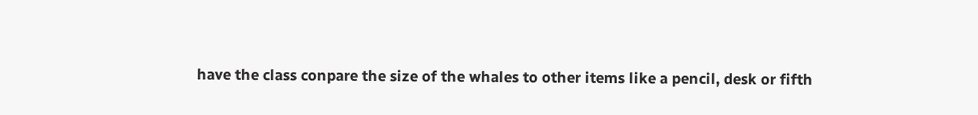have the class conpare the size of the whales to other items like a pencil, desk or fifth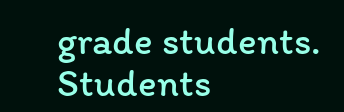grade students. Students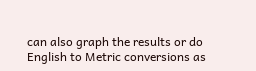can also graph the results or do English to Metric conversions as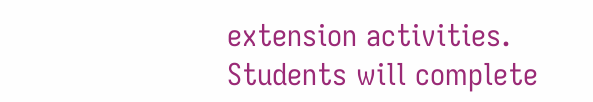extension activities.
Students will complete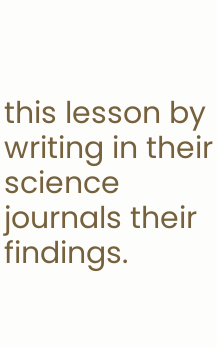this lesson by writing in their science journals their findings.